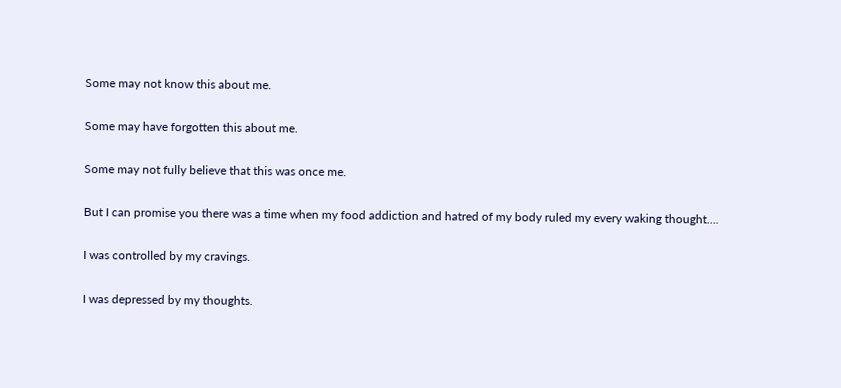Some may not know this about me.

Some may have forgotten this about me.

Some may not fully believe that this was once me.

But I can promise you there was a time when my food addiction and hatred of my body ruled my every waking thought….

I was controlled by my cravings.

I was depressed by my thoughts.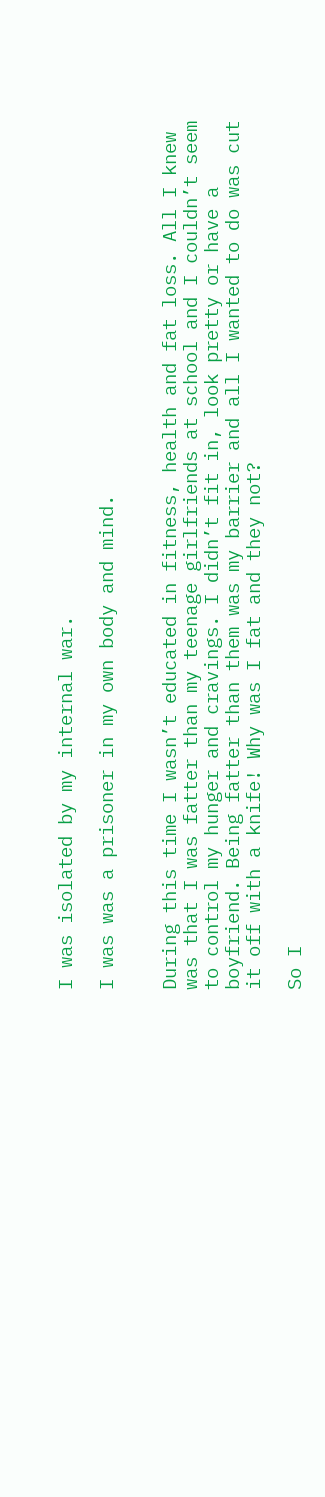I was isolated by my internal war.

I was was a prisoner in my own body and mind.


During this time I wasn’t educated in fitness, health and fat loss. All I knew was that I was fatter than my teenage girlfriends at school and I couldn’t seem to control my hunger and cravings. I didn’t fit in, look pretty or have a boyfriend. Being fatter than them was my barrier and all I wanted to do was cut it off with a knife! Why was I fat and they not?

So I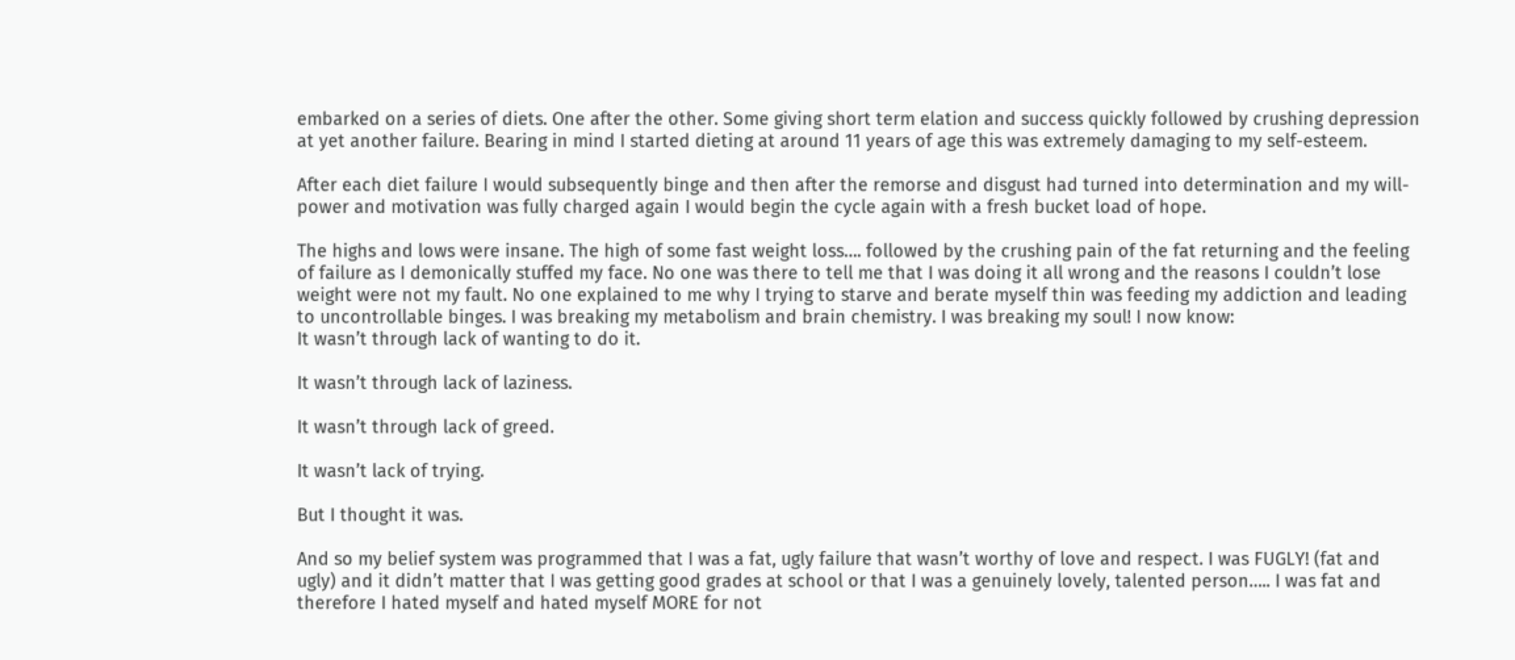embarked on a series of diets. One after the other. Some giving short term elation and success quickly followed by crushing depression at yet another failure. Bearing in mind I started dieting at around 11 years of age this was extremely damaging to my self-esteem.

After each diet failure I would subsequently binge and then after the remorse and disgust had turned into determination and my will-power and motivation was fully charged again I would begin the cycle again with a fresh bucket load of hope.

The highs and lows were insane. The high of some fast weight loss…. followed by the crushing pain of the fat returning and the feeling of failure as I demonically stuffed my face. No one was there to tell me that I was doing it all wrong and the reasons I couldn’t lose weight were not my fault. No one explained to me why I trying to starve and berate myself thin was feeding my addiction and leading to uncontrollable binges. I was breaking my metabolism and brain chemistry. I was breaking my soul! I now know:
It wasn’t through lack of wanting to do it.

It wasn’t through lack of laziness.

It wasn’t through lack of greed.

It wasn’t lack of trying.

But I thought it was.

And so my belief system was programmed that I was a fat, ugly failure that wasn’t worthy of love and respect. I was FUGLY! (fat and ugly) and it didn’t matter that I was getting good grades at school or that I was a genuinely lovely, talented person….. I was fat and therefore I hated myself and hated myself MORE for not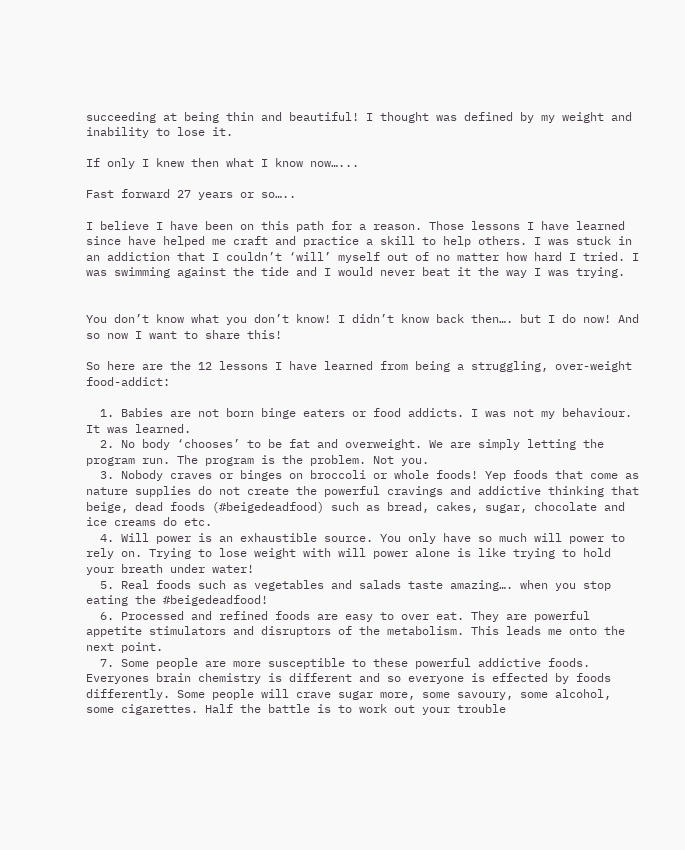succeeding at being thin and beautiful! I thought was defined by my weight and inability to lose it.

If only I knew then what I know now…...

Fast forward 27 years or so…..

I believe I have been on this path for a reason. Those lessons I have learned since have helped me craft and practice a skill to help others. I was stuck in an addiction that I couldn’t ‘will’ myself out of no matter how hard I tried. I was swimming against the tide and I would never beat it the way I was trying.


You don’t know what you don’t know! I didn’t know back then…. but I do now! And so now I want to share this!

So here are the 12 lessons I have learned from being a struggling, over-weight food-addict:

  1. Babies are not born binge eaters or food addicts. I was not my behaviour. It was learned.
  2. No body ‘chooses’ to be fat and overweight. We are simply letting the program run. The program is the problem. Not you.
  3. Nobody craves or binges on broccoli or whole foods! Yep foods that come as nature supplies do not create the powerful cravings and addictive thinking that beige, dead foods (#beigedeadfood) such as bread, cakes, sugar, chocolate and ice creams do etc.
  4. Will power is an exhaustible source. You only have so much will power to rely on. Trying to lose weight with will power alone is like trying to hold your breath under water!
  5. Real foods such as vegetables and salads taste amazing…. when you stop eating the #beigedeadfood!
  6. Processed and refined foods are easy to over eat. They are powerful appetite stimulators and disruptors of the metabolism. This leads me onto the next point.
  7. Some people are more susceptible to these powerful addictive foods. Everyones brain chemistry is different and so everyone is effected by foods differently. Some people will crave sugar more, some savoury, some alcohol, some cigarettes. Half the battle is to work out your trouble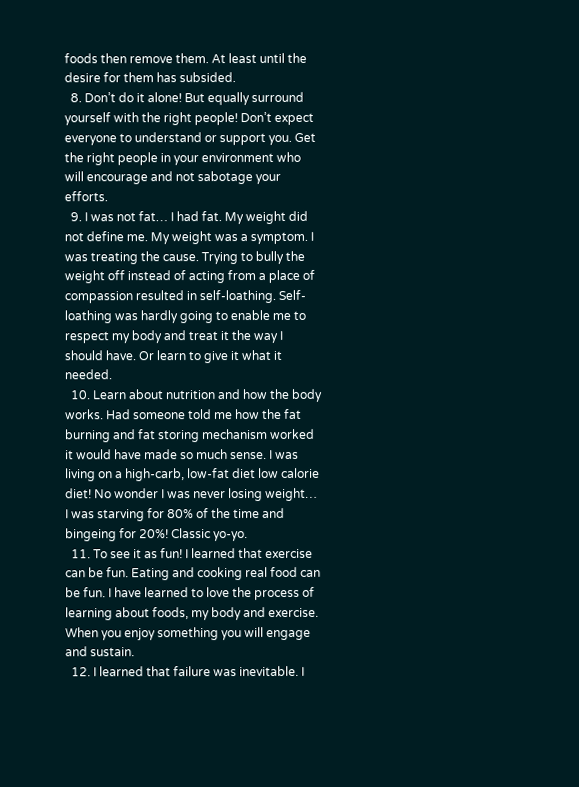foods then remove them. At least until the desire for them has subsided.
  8. Don’t do it alone! But equally surround yourself with the right people! Don’t expect everyone to understand or support you. Get the right people in your environment who will encourage and not sabotage your efforts.
  9. I was not fat… I had fat. My weight did not define me. My weight was a symptom. I was treating the cause. Trying to bully the weight off instead of acting from a place of compassion resulted in self-loathing. Self-loathing was hardly going to enable me to respect my body and treat it the way I should have. Or learn to give it what it needed.
  10. Learn about nutrition and how the body works. Had someone told me how the fat burning and fat storing mechanism worked it would have made so much sense. I was living on a high-carb, low-fat diet low calorie diet! No wonder I was never losing weight… I was starving for 80% of the time and bingeing for 20%! Classic yo-yo.
  11. To see it as fun! I learned that exercise can be fun. Eating and cooking real food can be fun. I have learned to love the process of learning about foods, my body and exercise. When you enjoy something you will engage and sustain.
  12. I learned that failure was inevitable. I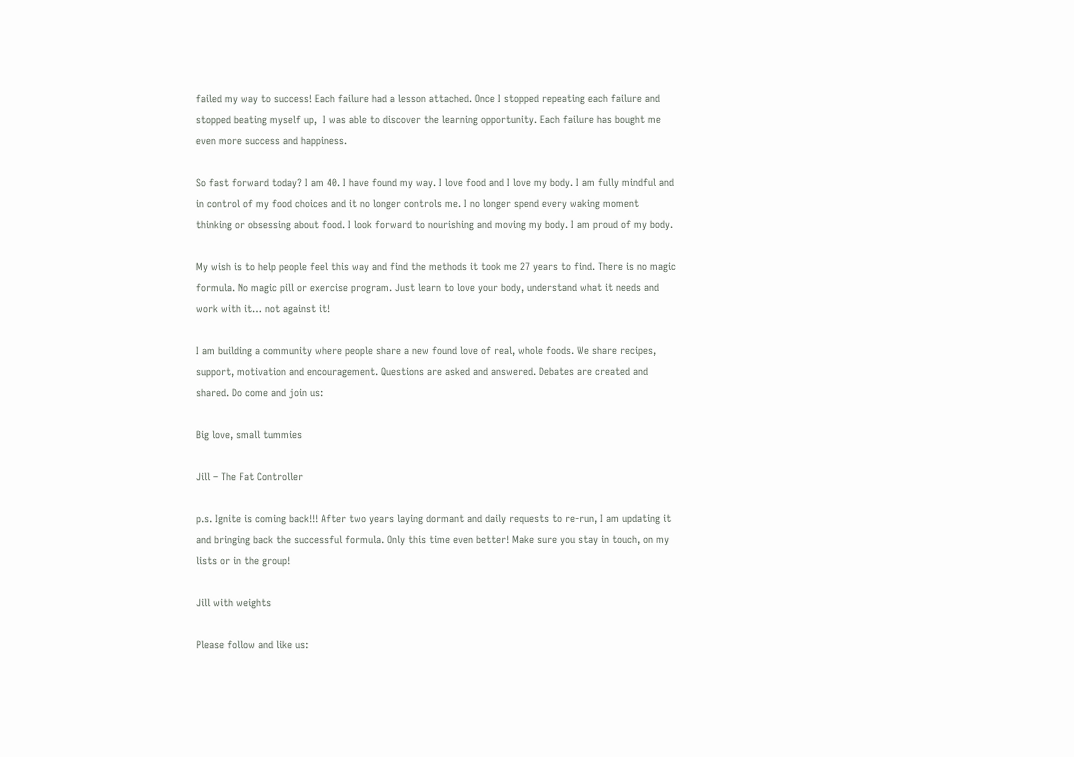failed my way to success! Each failure had a lesson attached. Once I stopped repeating each failure and stopped beating myself up,  I was able to discover the learning opportunity. Each failure has bought me even more success and happiness.

So fast forward today? I am 40. I have found my way. I love food and I love my body. I am fully mindful and in control of my food choices and it no longer controls me. I no longer spend every waking moment thinking or obsessing about food. I look forward to nourishing and moving my body. I am proud of my body.

My wish is to help people feel this way and find the methods it took me 27 years to find. There is no magic formula. No magic pill or exercise program. Just learn to love your body, understand what it needs and work with it… not against it!

I am building a community where people share a new found love of real, whole foods. We share recipes, support, motivation and encouragement. Questions are asked and answered. Debates are created and shared. Do come and join us:

Big love, small tummies

Jill – The Fat Controller

p.s. Ignite is coming back!!! After two years laying dormant and daily requests to re-run, I am updating it and bringing back the successful formula. Only this time even better! Make sure you stay in touch, on my lists or in the group!

Jill with weights

Please follow and like us: